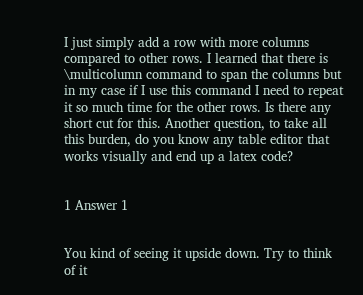I just simply add a row with more columns compared to other rows. I learned that there is \multicolumn command to span the columns but in my case if I use this command I need to repeat it so much time for the other rows. Is there any short cut for this. Another question, to take all this burden, do you know any table editor that works visually and end up a latex code?


1 Answer 1


You kind of seeing it upside down. Try to think of it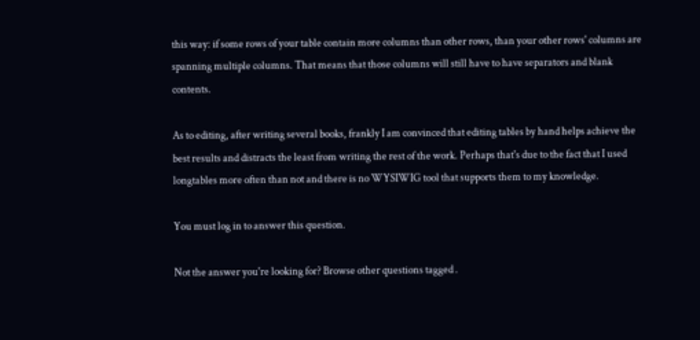this way: if some rows of your table contain more columns than other rows, than your other rows' columns are spanning multiple columns. That means that those columns will still have to have separators and blank contents.

As to editing, after writing several books, frankly I am convinced that editing tables by hand helps achieve the best results and distracts the least from writing the rest of the work. Perhaps that's due to the fact that I used longtables more often than not and there is no WYSIWIG tool that supports them to my knowledge.

You must log in to answer this question.

Not the answer you're looking for? Browse other questions tagged .